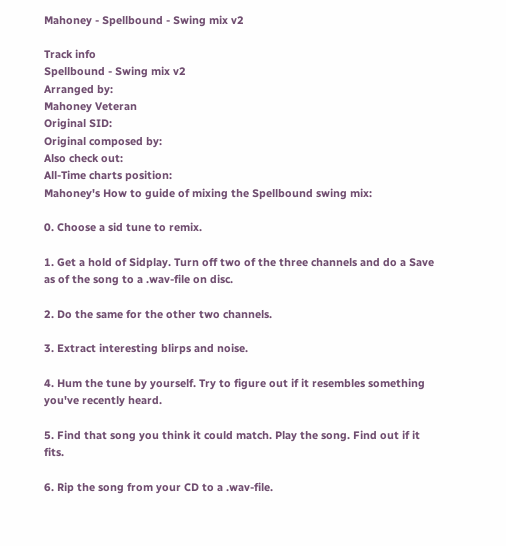Mahoney - Spellbound - Swing mix v2

Track info
Spellbound - Swing mix v2
Arranged by:
Mahoney Veteran
Original SID:
Original composed by:
Also check out:
All-Time charts position:
Mahoney's How to guide of mixing the Spellbound swing mix:

0. Choose a sid tune to remix.

1. Get a hold of Sidplay. Turn off two of the three channels and do a Save as of the song to a .wav-file on disc.

2. Do the same for the other two channels.

3. Extract interesting blirps and noise.

4. Hum the tune by yourself. Try to figure out if it resembles something you've recently heard.

5. Find that song you think it could match. Play the song. Find out if it fits.

6. Rip the song from your CD to a .wav-file.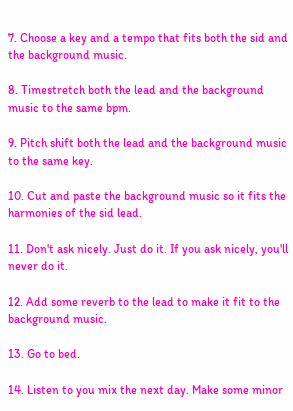7. Choose a key and a tempo that fits both the sid and the background music.

8. Timestretch both the lead and the background music to the same bpm.

9. Pitch shift both the lead and the background music to the same key.

10. Cut and paste the background music so it fits the harmonies of the sid lead.

11. Don't ask nicely. Just do it. If you ask nicely, you'll never do it.

12. Add some reverb to the lead to make it fit to the background music.

13. Go to bed.

14. Listen to you mix the next day. Make some minor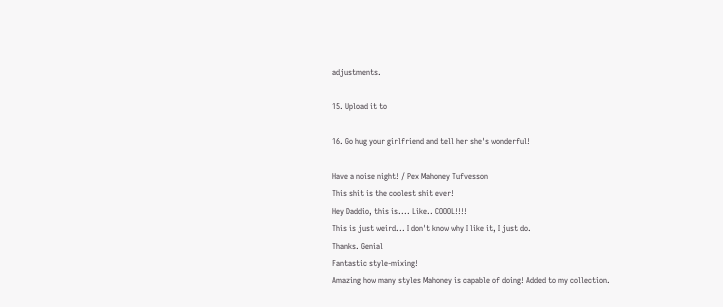adjustments.

15. Upload it to

16. Go hug your girlfriend and tell her she's wonderful!

Have a noise night! / Pex Mahoney Tufvesson
This shit is the coolest shit ever!
Hey Daddio, this is.... Like.. COOOL!!!!
This is just weird... I don't know why I like it, I just do.
Thanks. Genial
Fantastic style-mixing!
Amazing how many styles Mahoney is capable of doing! Added to my collection.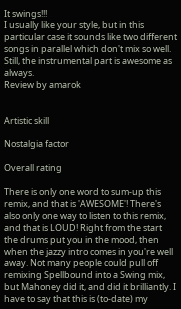It swings!!!
I usually like your style, but in this particular case it sounds like two different songs in parallel which don't mix so well. Still, the instrumental part is awesome as always.
Review by amarok


Artistic skill

Nostalgia factor

Overall rating

There is only one word to sum-up this remix, and that is 'AWESOME'! There's also only one way to listen to this remix, and that is LOUD! Right from the start the drums put you in the mood, then when the jazzy intro comes in you're well away. Not many people could pull off remixing Spellbound into a Swing mix, but Mahoney did it, and did it brilliantly. I have to say that this is (to-date) my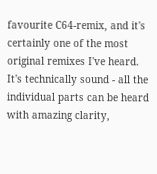favourite C64-remix, and it's certainly one of the most original remixes I've heard. It's technically sound - all the individual parts can be heard with amazing clarity,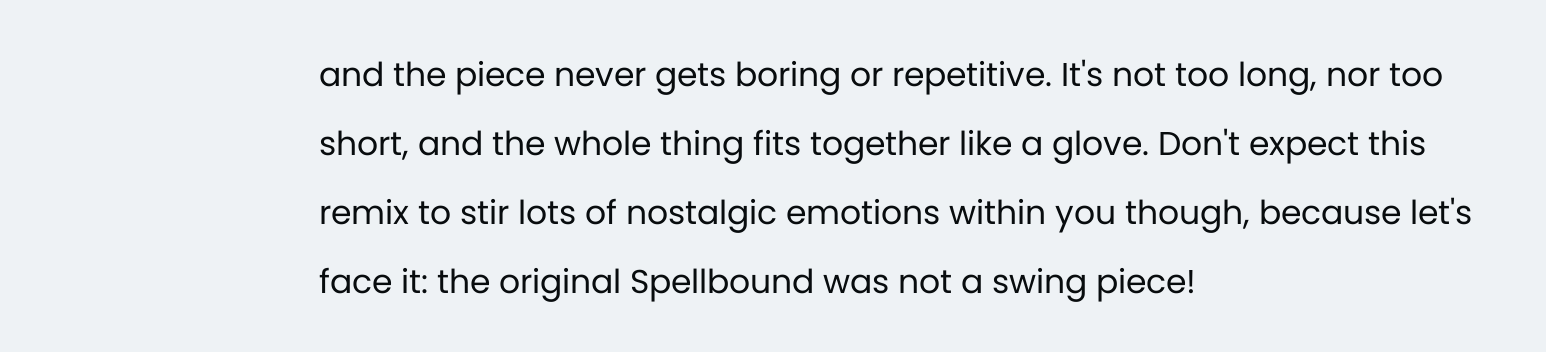and the piece never gets boring or repetitive. It's not too long, nor too short, and the whole thing fits together like a glove. Don't expect this remix to stir lots of nostalgic emotions within you though, because let's face it: the original Spellbound was not a swing piece!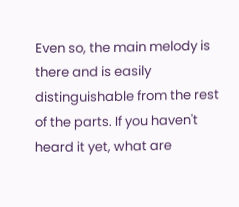Even so, the main melody is there and is easily distinguishable from the rest of the parts. If you haven't heard it yet, what are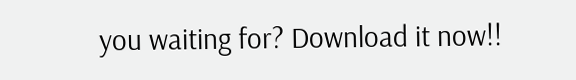you waiting for? Download it now!!